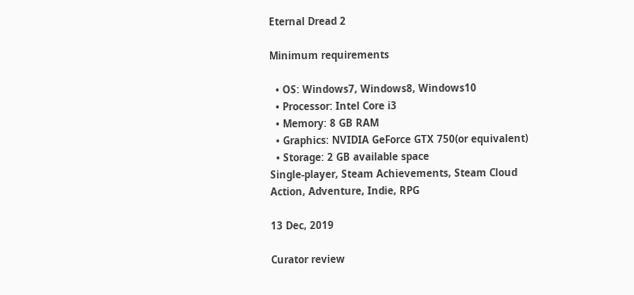Eternal Dread 2

Minimum requirements

  • OS: Windows7, Windows8, Windows10
  • Processor: Intel Core i3
  • Memory: 8 GB RAM
  • Graphics: NVIDIA GeForce GTX 750(or equivalent)
  • Storage: 2 GB available space
Single-player, Steam Achievements, Steam Cloud
Action, Adventure, Indie, RPG

13 Dec, 2019

Curator review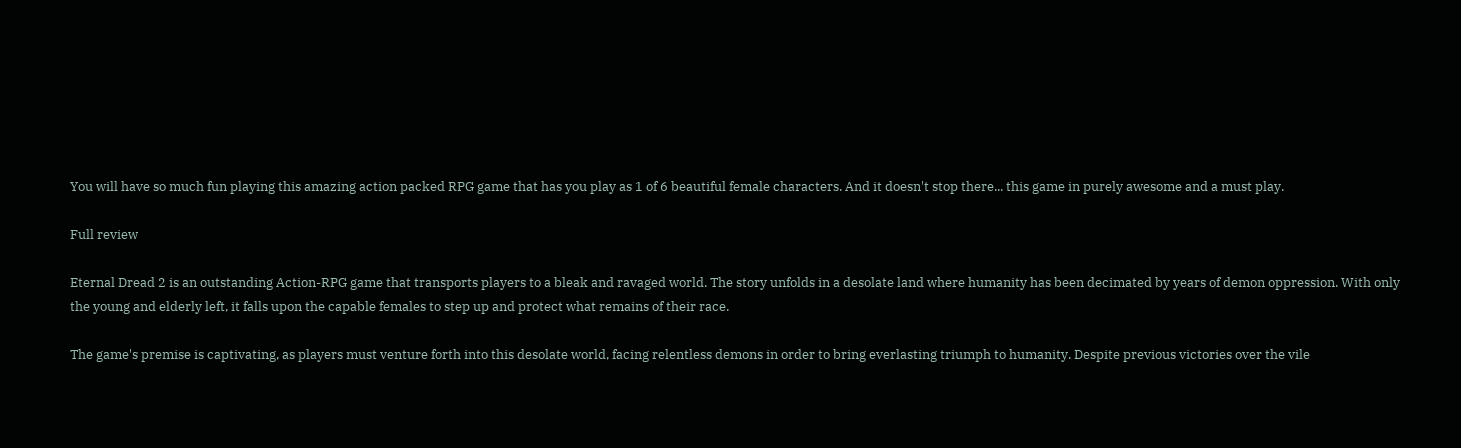You will have so much fun playing this amazing action packed RPG game that has you play as 1 of 6 beautiful female characters. And it doesn't stop there... this game in purely awesome and a must play.

Full review

Eternal Dread 2 is an outstanding Action-RPG game that transports players to a bleak and ravaged world. The story unfolds in a desolate land where humanity has been decimated by years of demon oppression. With only the young and elderly left, it falls upon the capable females to step up and protect what remains of their race.

The game's premise is captivating, as players must venture forth into this desolate world, facing relentless demons in order to bring everlasting triumph to humanity. Despite previous victories over the vile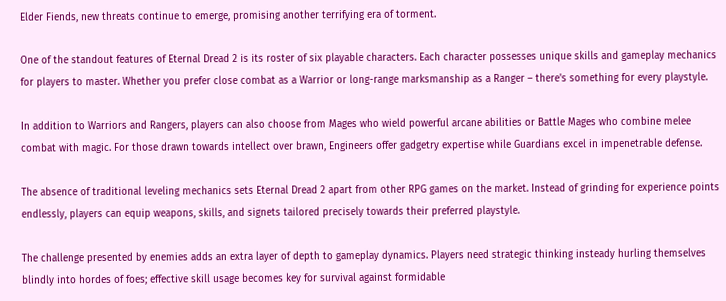Elder Fiends, new threats continue to emerge, promising another terrifying era of torment.

One of the standout features of Eternal Dread 2 is its roster of six playable characters. Each character possesses unique skills and gameplay mechanics for players to master. Whether you prefer close combat as a Warrior or long-range marksmanship as a Ranger – there's something for every playstyle.

In addition to Warriors and Rangers, players can also choose from Mages who wield powerful arcane abilities or Battle Mages who combine melee combat with magic. For those drawn towards intellect over brawn, Engineers offer gadgetry expertise while Guardians excel in impenetrable defense.

The absence of traditional leveling mechanics sets Eternal Dread 2 apart from other RPG games on the market. Instead of grinding for experience points endlessly, players can equip weapons, skills, and signets tailored precisely towards their preferred playstyle.

The challenge presented by enemies adds an extra layer of depth to gameplay dynamics. Players need strategic thinking insteady hurling themselves blindly into hordes of foes; effective skill usage becomes key for survival against formidable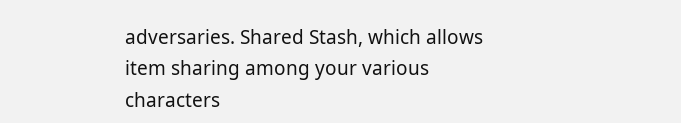adversaries. Shared Stash, which allows item sharing among your various characters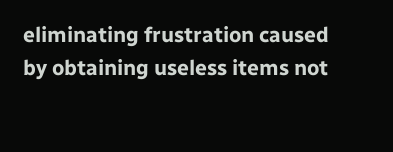eliminating frustration caused by obtaining useless items not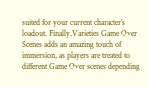suited for your current character’s loadout. Finally,Varieties Game Over Scenes adds an amazing touch of immersion, as players are treated to different Game Over scenes depending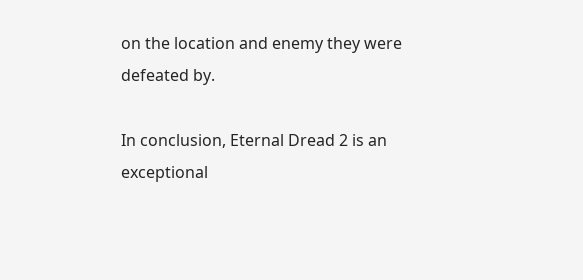on the location and enemy they were defeated by.

In conclusion, Eternal Dread 2 is an exceptional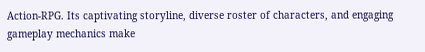Action-RPG. Its captivating storyline, diverse roster of characters, and engaging gameplay mechanics make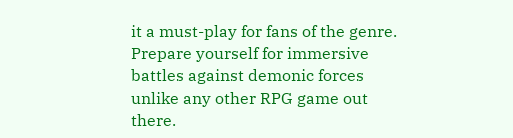it a must-play for fans of the genre. Prepare yourself for immersive battles against demonic forces unlike any other RPG game out there.